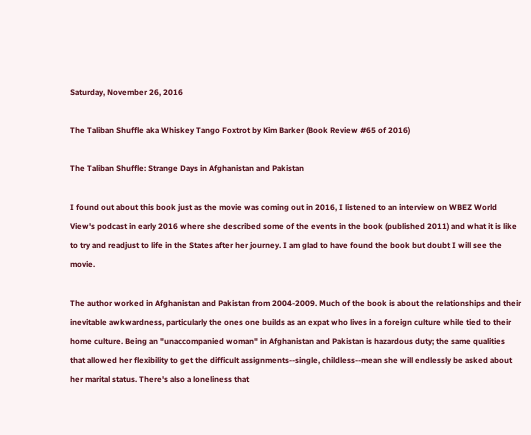Saturday, November 26, 2016

The Taliban Shuffle aka Whiskey Tango Foxtrot by Kim Barker (Book Review #65 of 2016)

The Taliban Shuffle: Strange Days in Afghanistan and Pakistan

I found out about this book just as the movie was coming out in 2016, I listened to an interview on WBEZ World View's podcast in early 2016 where she described some of the events in the book (published 2011) and what it is like to try and readjust to life in the States after her journey. I am glad to have found the book but doubt I will see the movie.

The author worked in Afghanistan and Pakistan from 2004-2009. Much of the book is about the relationships and their inevitable awkwardness, particularly the ones one builds as an expat who lives in a foreign culture while tied to their home culture. Being an "unaccompanied woman" in Afghanistan and Pakistan is hazardous duty; the same qualities that allowed her flexibility to get the difficult assignments--single, childless--mean she will endlessly be asked about her marital status. There's also a loneliness that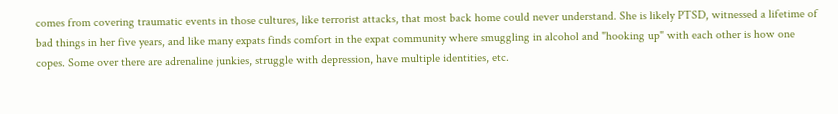comes from covering traumatic events in those cultures, like terrorist attacks, that most back home could never understand. She is likely PTSD, witnessed a lifetime of bad things in her five years, and like many expats finds comfort in the expat community where smuggling in alcohol and "hooking up" with each other is how one copes. Some over there are adrenaline junkies, struggle with depression, have multiple identities, etc.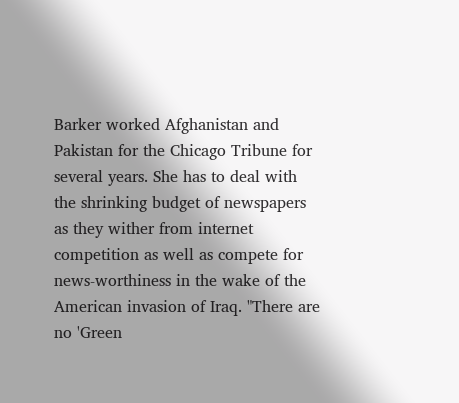Barker worked Afghanistan and Pakistan for the Chicago Tribune for several years. She has to deal with the shrinking budget of newspapers as they wither from internet competition as well as compete for news-worthiness in the wake of the American invasion of Iraq. "There are no 'Green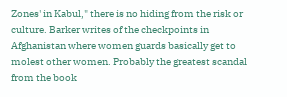Zones' in Kabul," there is no hiding from the risk or culture. Barker writes of the checkpoints in Afghanistan where women guards basically get to molest other women. Probably the greatest scandal from the book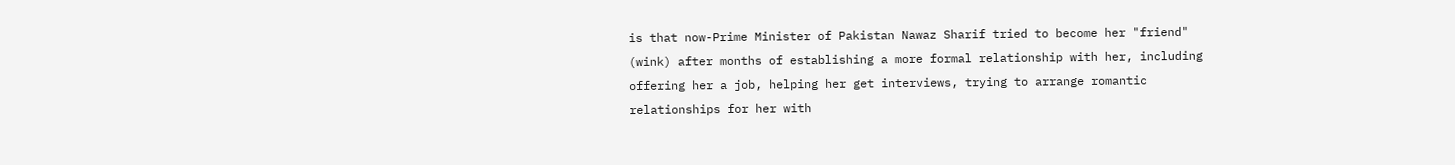is that now-Prime Minister of Pakistan Nawaz Sharif tried to become her "friend" (wink) after months of establishing a more formal relationship with her, including offering her a job, helping her get interviews, trying to arrange romantic relationships for her with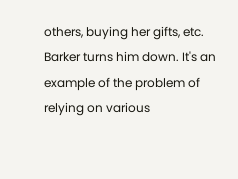others, buying her gifts, etc. Barker turns him down. It's an example of the problem of relying on various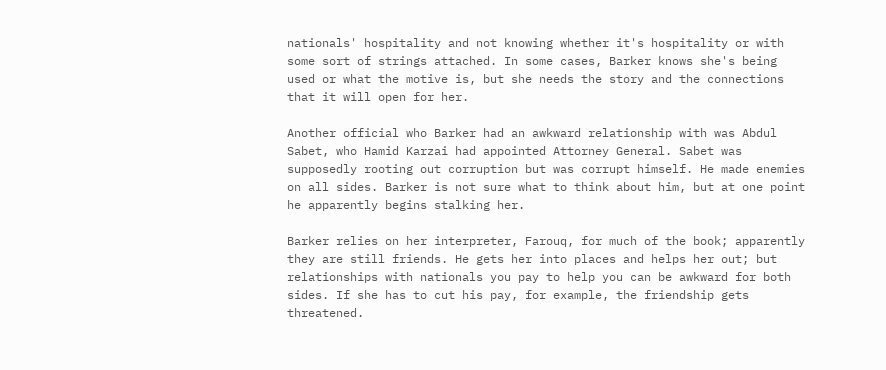nationals' hospitality and not knowing whether it's hospitality or with some sort of strings attached. In some cases, Barker knows she's being used or what the motive is, but she needs the story and the connections that it will open for her.

Another official who Barker had an awkward relationship with was Abdul Sabet, who Hamid Karzai had appointed Attorney General. Sabet was supposedly rooting out corruption but was corrupt himself. He made enemies on all sides. Barker is not sure what to think about him, but at one point he apparently begins stalking her.

Barker relies on her interpreter, Farouq, for much of the book; apparently they are still friends. He gets her into places and helps her out; but relationships with nationals you pay to help you can be awkward for both sides. If she has to cut his pay, for example, the friendship gets threatened.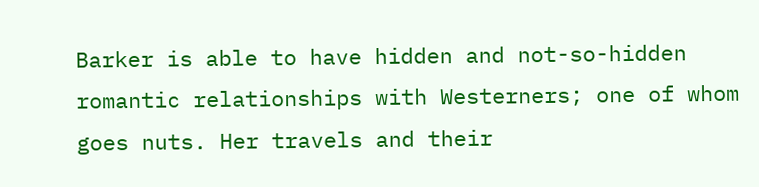Barker is able to have hidden and not-so-hidden romantic relationships with Westerners; one of whom goes nuts. Her travels and their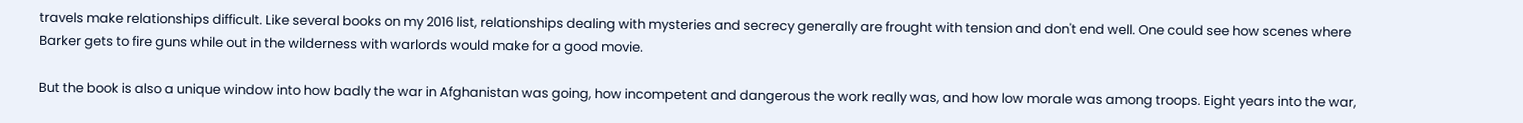travels make relationships difficult. Like several books on my 2016 list, relationships dealing with mysteries and secrecy generally are frought with tension and don't end well. One could see how scenes where Barker gets to fire guns while out in the wilderness with warlords would make for a good movie.

But the book is also a unique window into how badly the war in Afghanistan was going, how incompetent and dangerous the work really was, and how low morale was among troops. Eight years into the war,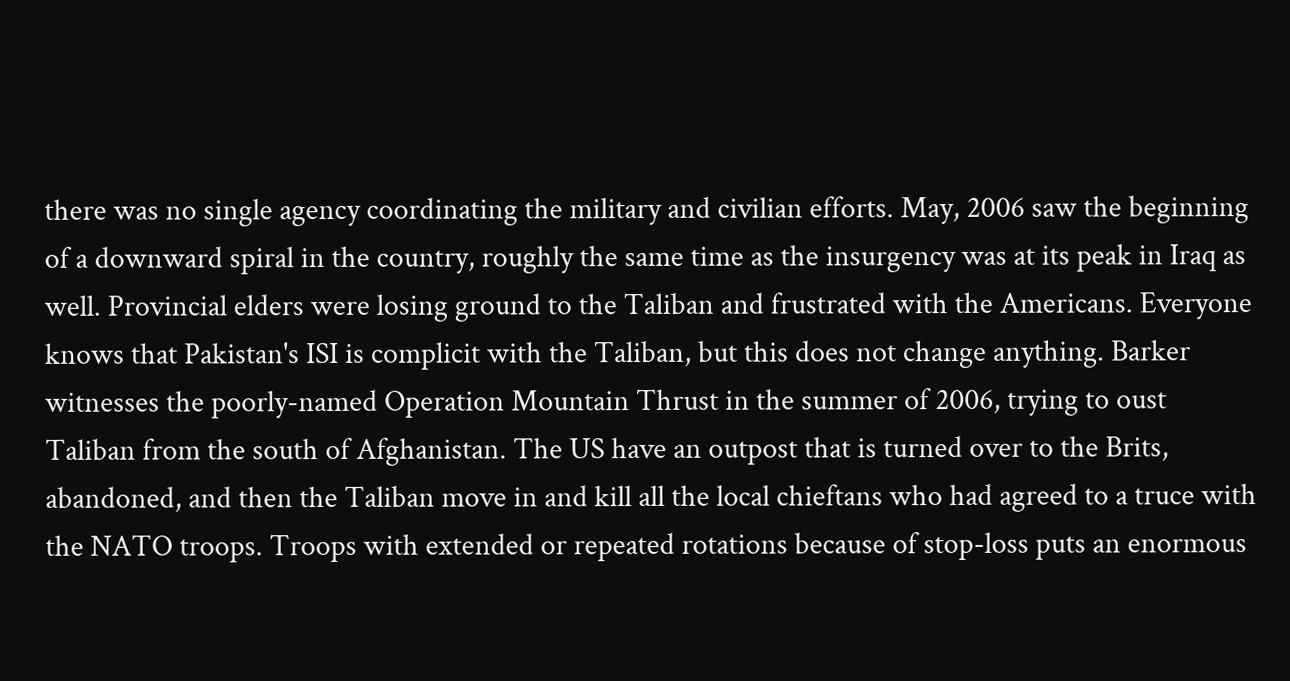there was no single agency coordinating the military and civilian efforts. May, 2006 saw the beginning of a downward spiral in the country, roughly the same time as the insurgency was at its peak in Iraq as well. Provincial elders were losing ground to the Taliban and frustrated with the Americans. Everyone knows that Pakistan's ISI is complicit with the Taliban, but this does not change anything. Barker witnesses the poorly-named Operation Mountain Thrust in the summer of 2006, trying to oust Taliban from the south of Afghanistan. The US have an outpost that is turned over to the Brits, abandoned, and then the Taliban move in and kill all the local chieftans who had agreed to a truce with the NATO troops. Troops with extended or repeated rotations because of stop-loss puts an enormous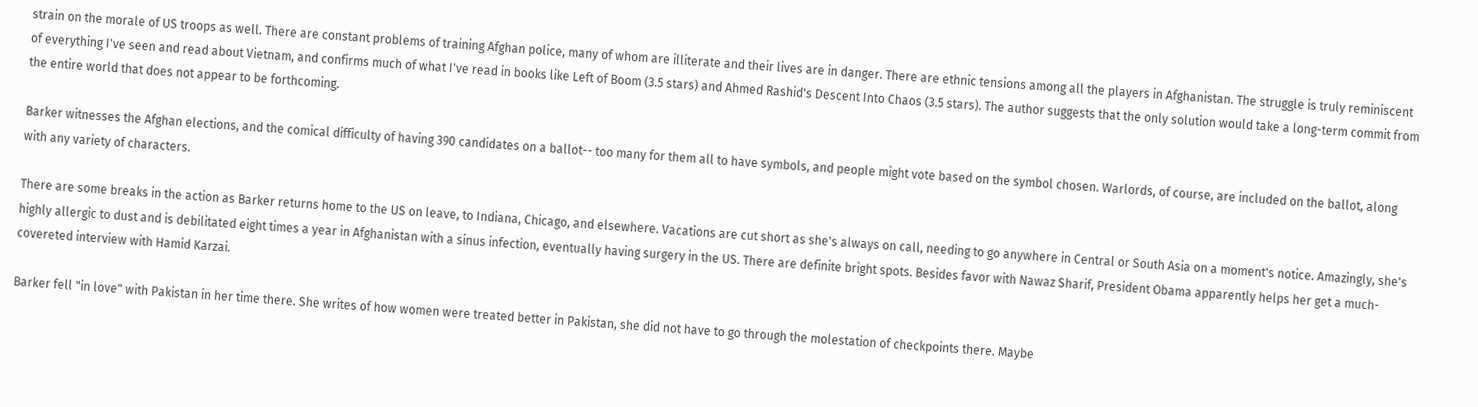strain on the morale of US troops as well. There are constant problems of training Afghan police, many of whom are illiterate and their lives are in danger. There are ethnic tensions among all the players in Afghanistan. The struggle is truly reminiscent of everything I've seen and read about Vietnam, and confirms much of what I've read in books like Left of Boom (3.5 stars) and Ahmed Rashid's Descent Into Chaos (3.5 stars). The author suggests that the only solution would take a long-term commit from the entire world that does not appear to be forthcoming.

Barker witnesses the Afghan elections, and the comical difficulty of having 390 candidates on a ballot-- too many for them all to have symbols, and people might vote based on the symbol chosen. Warlords, of course, are included on the ballot, along with any variety of characters.

There are some breaks in the action as Barker returns home to the US on leave, to Indiana, Chicago, and elsewhere. Vacations are cut short as she's always on call, needing to go anywhere in Central or South Asia on a moment's notice. Amazingly, she's highly allergic to dust and is debilitated eight times a year in Afghanistan with a sinus infection, eventually having surgery in the US. There are definite bright spots. Besides favor with Nawaz Sharif, President Obama apparently helps her get a much-covereted interview with Hamid Karzai.

Barker fell "in love" with Pakistan in her time there. She writes of how women were treated better in Pakistan, she did not have to go through the molestation of checkpoints there. Maybe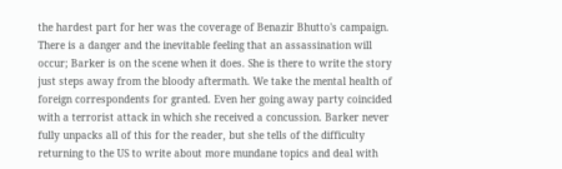the hardest part for her was the coverage of Benazir Bhutto's campaign. There is a danger and the inevitable feeling that an assassination will occur; Barker is on the scene when it does. She is there to write the story just steps away from the bloody aftermath. We take the mental health of foreign correspondents for granted. Even her going away party coincided with a terrorist attack in which she received a concussion. Barker never fully unpacks all of this for the reader, but she tells of the difficulty returning to the US to write about more mundane topics and deal with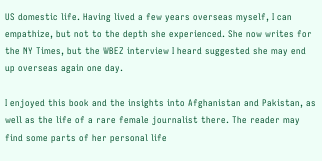US domestic life. Having lived a few years overseas myself, I can empathize, but not to the depth she experienced. She now writes for the NY Times, but the WBEZ interview I heard suggested she may end up overseas again one day.

I enjoyed this book and the insights into Afghanistan and Pakistan, as well as the life of a rare female journalist there. The reader may find some parts of her personal life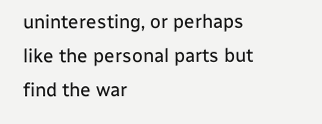uninteresting, or perhaps like the personal parts but find the war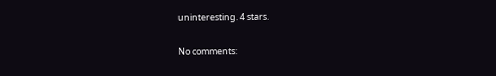uninteresting. 4 stars.

No comments: